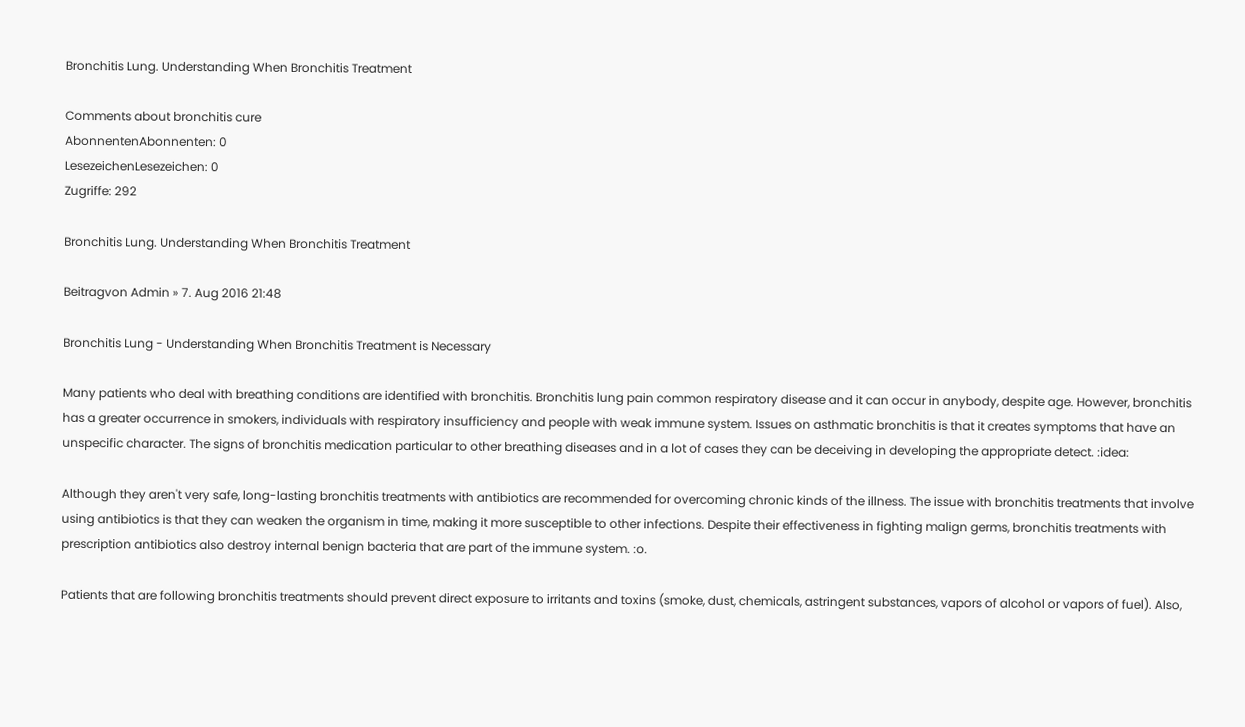Bronchitis Lung. Understanding When Bronchitis Treatment

Comments about bronchitis cure
AbonnentenAbonnenten: 0
LesezeichenLesezeichen: 0
Zugriffe: 292

Bronchitis Lung. Understanding When Bronchitis Treatment

Beitragvon Admin » 7. Aug 2016 21:48

Bronchitis Lung - Understanding When Bronchitis Treatment is Necessary

Many patients who deal with breathing conditions are identified with bronchitis. Bronchitis lung pain common respiratory disease and it can occur in anybody, despite age. However, bronchitis has a greater occurrence in smokers, individuals with respiratory insufficiency and people with weak immune system. Issues on asthmatic bronchitis is that it creates symptoms that have an unspecific character. The signs of bronchitis medication particular to other breathing diseases and in a lot of cases they can be deceiving in developing the appropriate detect. :idea:

Although they aren't very safe, long-lasting bronchitis treatments with antibiotics are recommended for overcoming chronic kinds of the illness. The issue with bronchitis treatments that involve using antibiotics is that they can weaken the organism in time, making it more susceptible to other infections. Despite their effectiveness in fighting malign germs, bronchitis treatments with prescription antibiotics also destroy internal benign bacteria that are part of the immune system. :o.

Patients that are following bronchitis treatments should prevent direct exposure to irritants and toxins (smoke, dust, chemicals, astringent substances, vapors of alcohol or vapors of fuel). Also,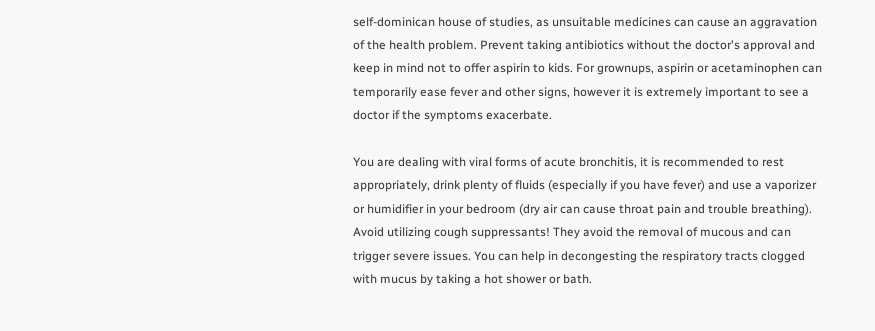self-dominican house of studies, as unsuitable medicines can cause an aggravation of the health problem. Prevent taking antibiotics without the doctor's approval and keep in mind not to offer aspirin to kids. For grownups, aspirin or acetaminophen can temporarily ease fever and other signs, however it is extremely important to see a doctor if the symptoms exacerbate.

You are dealing with viral forms of acute bronchitis, it is recommended to rest appropriately, drink plenty of fluids (especially if you have fever) and use a vaporizer or humidifier in your bedroom (dry air can cause throat pain and trouble breathing). Avoid utilizing cough suppressants! They avoid the removal of mucous and can trigger severe issues. You can help in decongesting the respiratory tracts clogged with mucus by taking a hot shower or bath.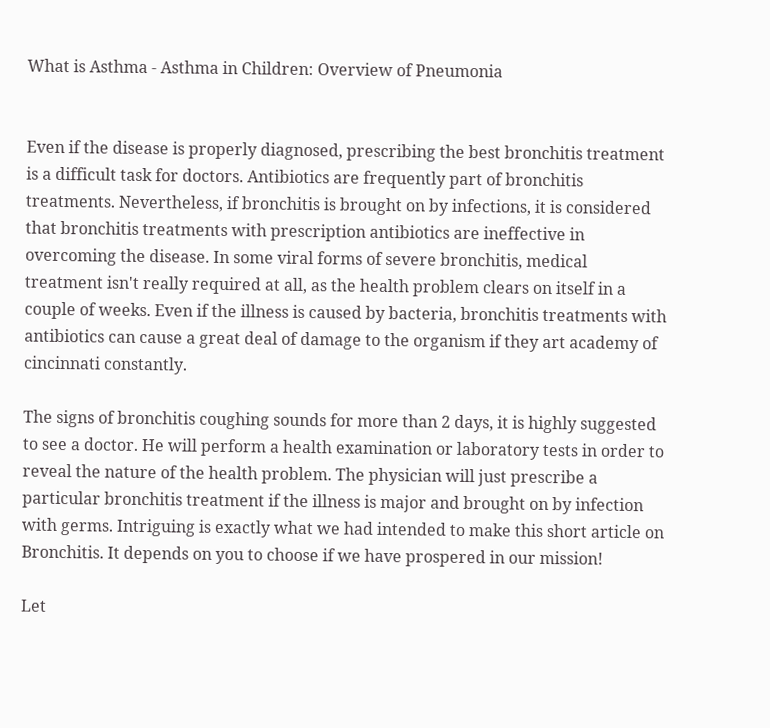What is Asthma - Asthma in Children: Overview of Pneumonia


Even if the disease is properly diagnosed, prescribing the best bronchitis treatment is a difficult task for doctors. Antibiotics are frequently part of bronchitis treatments. Nevertheless, if bronchitis is brought on by infections, it is considered that bronchitis treatments with prescription antibiotics are ineffective in overcoming the disease. In some viral forms of severe bronchitis, medical treatment isn't really required at all, as the health problem clears on itself in a couple of weeks. Even if the illness is caused by bacteria, bronchitis treatments with antibiotics can cause a great deal of damage to the organism if they art academy of cincinnati constantly.

The signs of bronchitis coughing sounds for more than 2 days, it is highly suggested to see a doctor. He will perform a health examination or laboratory tests in order to reveal the nature of the health problem. The physician will just prescribe a particular bronchitis treatment if the illness is major and brought on by infection with germs. Intriguing is exactly what we had intended to make this short article on Bronchitis. It depends on you to choose if we have prospered in our mission!

Let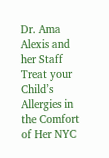Dr. Ama Alexis and her Staff Treat your Child’s Allergies in the Comfort of Her NYC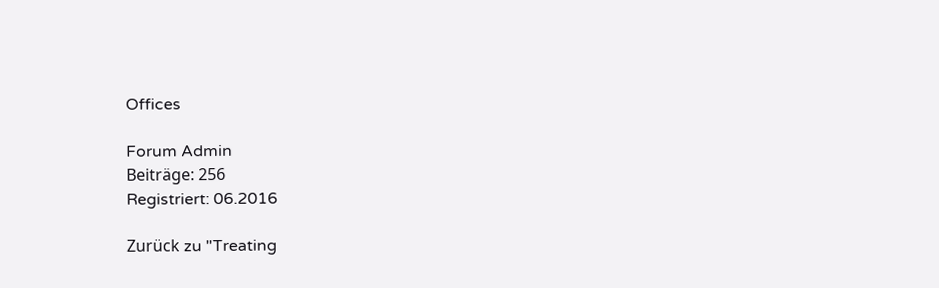Offices

Forum Admin
Beiträge: 256
Registriert: 06.2016

Zurück zu "Treating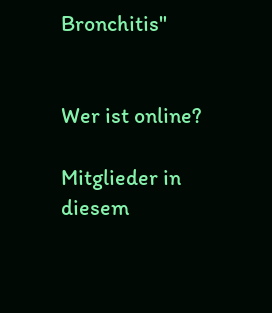Bronchitis"


Wer ist online?

Mitglieder in diesem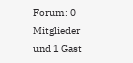Forum: 0 Mitglieder und 1 Gast